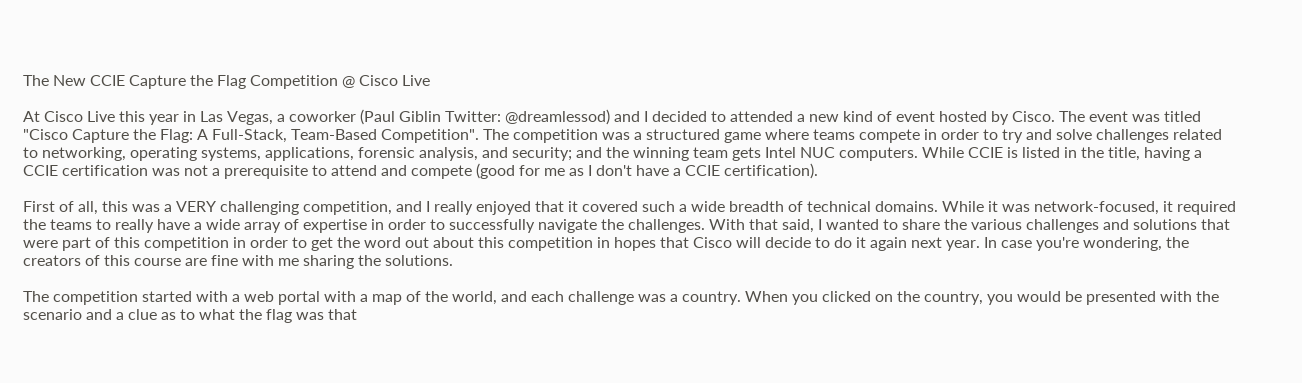The New CCIE Capture the Flag Competition @ Cisco Live

At Cisco Live this year in Las Vegas, a coworker (Paul Giblin Twitter: @dreamlessod) and I decided to attended a new kind of event hosted by Cisco. The event was titled "Cisco Capture the Flag: A Full-Stack, Team-Based Competition". The competition was a structured game where teams compete in order to try and solve challenges related to networking, operating systems, applications, forensic analysis, and security; and the winning team gets Intel NUC computers. While CCIE is listed in the title, having a CCIE certification was not a prerequisite to attend and compete (good for me as I don't have a CCIE certification).

First of all, this was a VERY challenging competition, and I really enjoyed that it covered such a wide breadth of technical domains. While it was network-focused, it required the teams to really have a wide array of expertise in order to successfully navigate the challenges. With that said, I wanted to share the various challenges and solutions that were part of this competition in order to get the word out about this competition in hopes that Cisco will decide to do it again next year. In case you're wondering, the creators of this course are fine with me sharing the solutions.

The competition started with a web portal with a map of the world, and each challenge was a country. When you clicked on the country, you would be presented with the scenario and a clue as to what the flag was that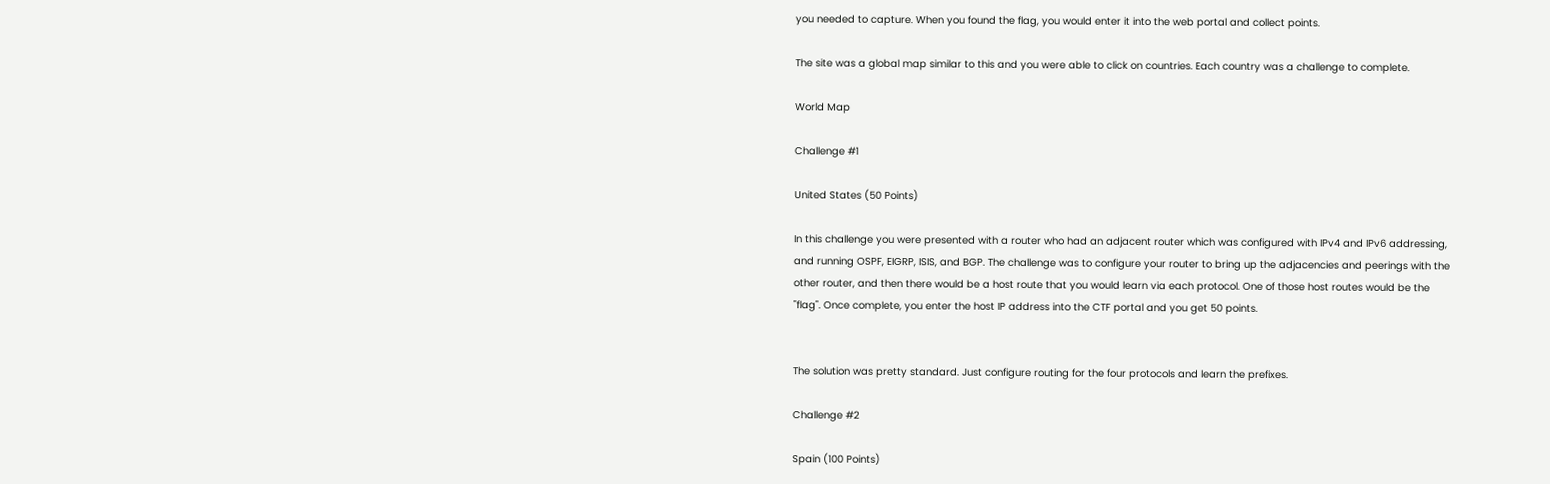you needed to capture. When you found the flag, you would enter it into the web portal and collect points.

The site was a global map similar to this and you were able to click on countries. Each country was a challenge to complete.

World Map

Challenge #1

United States (50 Points)

In this challenge you were presented with a router who had an adjacent router which was configured with IPv4 and IPv6 addressing, and running OSPF, EIGRP, ISIS, and BGP. The challenge was to configure your router to bring up the adjacencies and peerings with the other router, and then there would be a host route that you would learn via each protocol. One of those host routes would be the "flag". Once complete, you enter the host IP address into the CTF portal and you get 50 points.


The solution was pretty standard. Just configure routing for the four protocols and learn the prefixes.

Challenge #2

Spain (100 Points)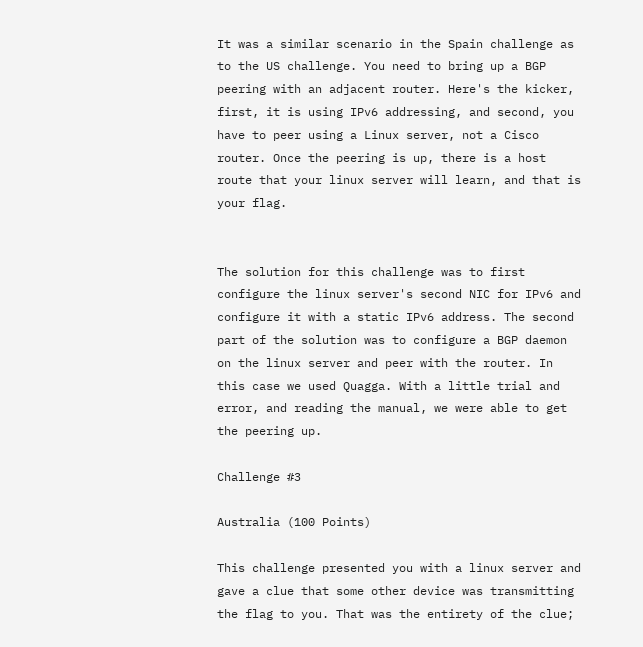It was a similar scenario in the Spain challenge as to the US challenge. You need to bring up a BGP peering with an adjacent router. Here's the kicker, first, it is using IPv6 addressing, and second, you have to peer using a Linux server, not a Cisco router. Once the peering is up, there is a host route that your linux server will learn, and that is your flag.


The solution for this challenge was to first configure the linux server's second NIC for IPv6 and configure it with a static IPv6 address. The second part of the solution was to configure a BGP daemon on the linux server and peer with the router. In this case we used Quagga. With a little trial and error, and reading the manual, we were able to get the peering up.

Challenge #3

Australia (100 Points)

This challenge presented you with a linux server and gave a clue that some other device was transmitting the flag to you. That was the entirety of the clue;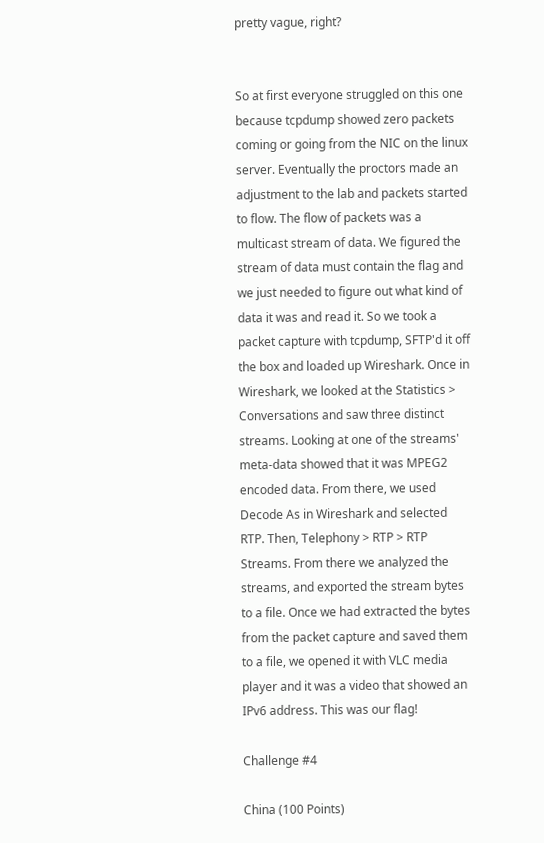pretty vague, right?


So at first everyone struggled on this one because tcpdump showed zero packets coming or going from the NIC on the linux server. Eventually the proctors made an adjustment to the lab and packets started to flow. The flow of packets was a multicast stream of data. We figured the stream of data must contain the flag and we just needed to figure out what kind of data it was and read it. So we took a packet capture with tcpdump, SFTP'd it off the box and loaded up Wireshark. Once in Wireshark, we looked at the Statistics > Conversations and saw three distinct streams. Looking at one of the streams' meta-data showed that it was MPEG2 encoded data. From there, we used Decode As in Wireshark and selected RTP. Then, Telephony > RTP > RTP Streams. From there we analyzed the streams, and exported the stream bytes to a file. Once we had extracted the bytes from the packet capture and saved them to a file, we opened it with VLC media player and it was a video that showed an IPv6 address. This was our flag!

Challenge #4

China (100 Points)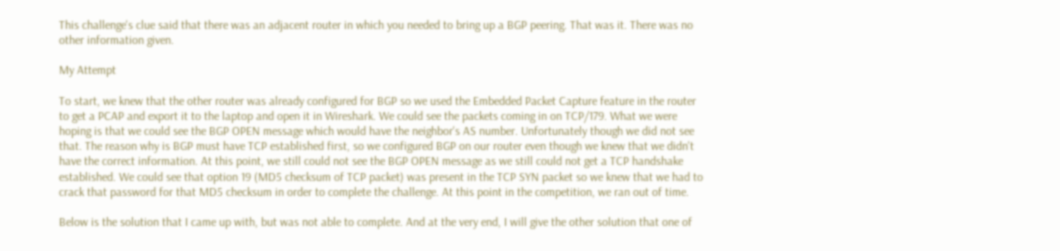This challenge's clue said that there was an adjacent router in which you needed to bring up a BGP peering. That was it. There was no other information given.

My Attempt

To start, we knew that the other router was already configured for BGP so we used the Embedded Packet Capture feature in the router to get a PCAP and export it to the laptop and open it in Wireshark. We could see the packets coming in on TCP/179. What we were hoping is that we could see the BGP OPEN message which would have the neighbor's AS number. Unfortunately though we did not see that. The reason why is BGP must have TCP established first, so we configured BGP on our router even though we knew that we didn't have the correct information. At this point, we still could not see the BGP OPEN message as we still could not get a TCP handshake established. We could see that option 19 (MD5 checksum of TCP packet) was present in the TCP SYN packet so we knew that we had to crack that password for that MD5 checksum in order to complete the challenge. At this point in the competition, we ran out of time.

Below is the solution that I came up with, but was not able to complete. And at the very end, I will give the other solution that one of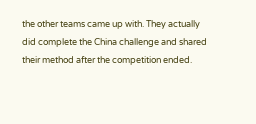the other teams came up with. They actually did complete the China challenge and shared their method after the competition ended.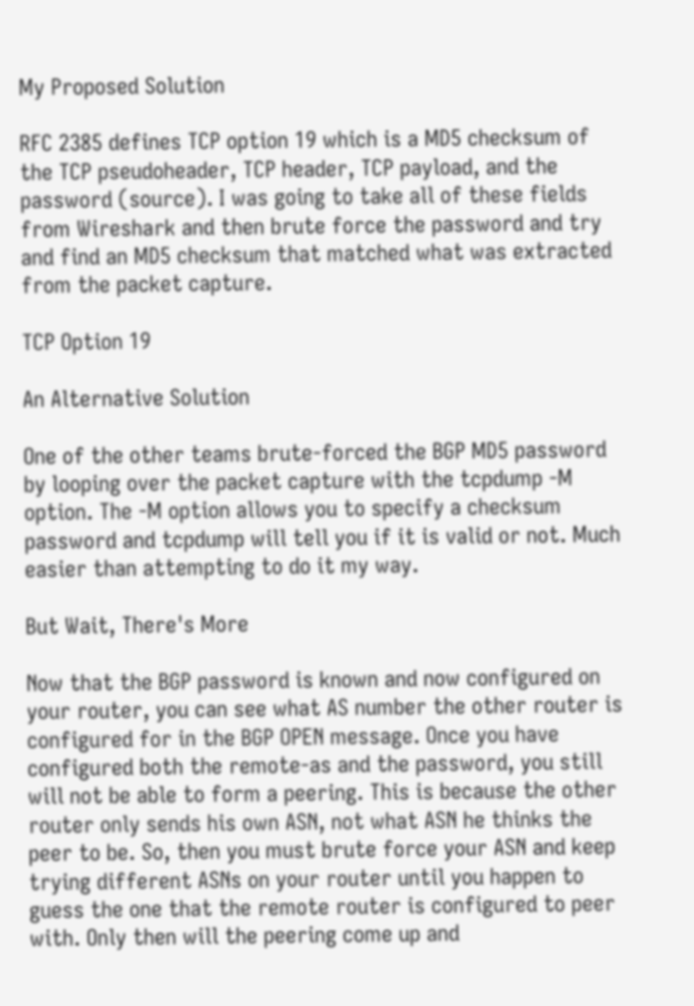My Proposed Solution

RFC 2385 defines TCP option 19 which is a MD5 checksum of the TCP pseudoheader, TCP header, TCP payload, and the password (source). I was going to take all of these fields from Wireshark and then brute force the password and try and find an MD5 checksum that matched what was extracted from the packet capture.

TCP Option 19

An Alternative Solution

One of the other teams brute-forced the BGP MD5 password by looping over the packet capture with the tcpdump -M option. The -M option allows you to specify a checksum password and tcpdump will tell you if it is valid or not. Much easier than attempting to do it my way.

But Wait, There's More

Now that the BGP password is known and now configured on your router, you can see what AS number the other router is configured for in the BGP OPEN message. Once you have configured both the remote-as and the password, you still will not be able to form a peering. This is because the other router only sends his own ASN, not what ASN he thinks the peer to be. So, then you must brute force your ASN and keep trying different ASNs on your router until you happen to guess the one that the remote router is configured to peer with. Only then will the peering come up and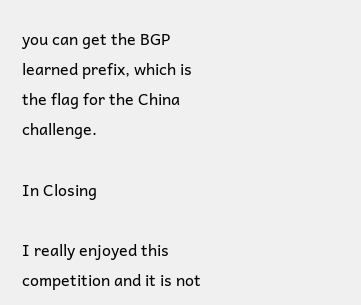you can get the BGP learned prefix, which is the flag for the China challenge.

In Closing

I really enjoyed this competition and it is not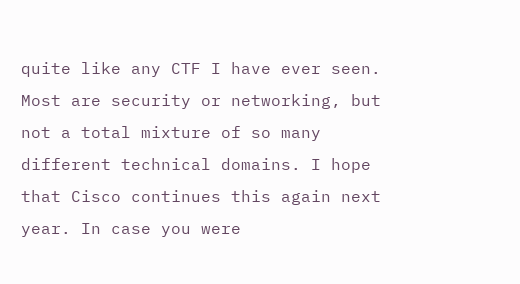quite like any CTF I have ever seen. Most are security or networking, but not a total mixture of so many different technical domains. I hope that Cisco continues this again next year. In case you were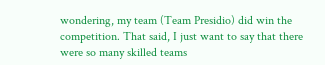wondering, my team (Team Presidio) did win the competition. That said, I just want to say that there were so many skilled teams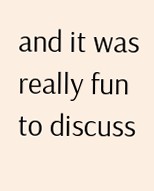and it was really fun to discuss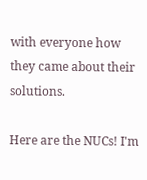with everyone how they came about their solutions.

Here are the NUCs! I'm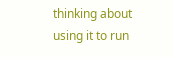thinking about using it to run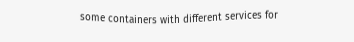some containers with different services for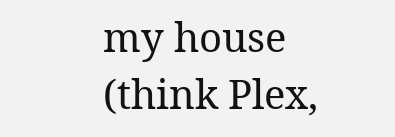my house (think Plex,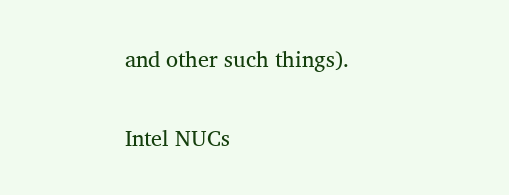and other such things).

Intel NUCs